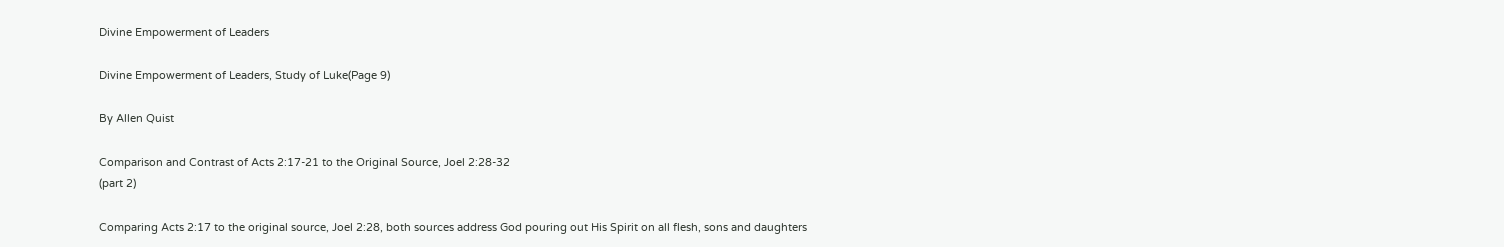Divine Empowerment of Leaders

Divine Empowerment of Leaders, Study of Luke(Page 9)

By Allen Quist

Comparison and Contrast of Acts 2:17-21 to the Original Source, Joel 2:28-32
(part 2)

Comparing Acts 2:17 to the original source, Joel 2:28, both sources address God pouring out His Spirit on all flesh, sons and daughters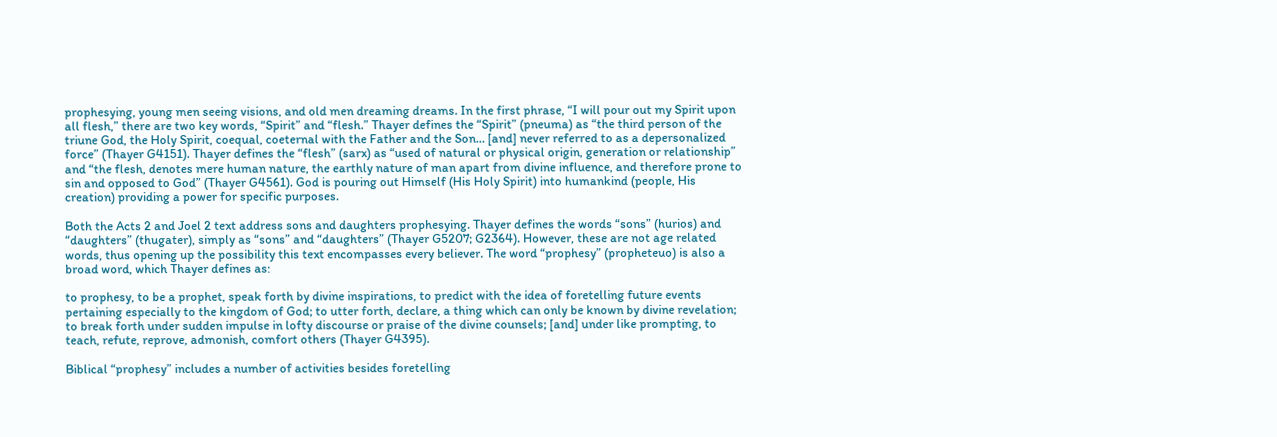prophesying, young men seeing visions, and old men dreaming dreams. In the first phrase, “I will pour out my Spirit upon all flesh,” there are two key words, “Spirit” and “flesh.” Thayer defines the “Spirit” (pneuma) as “the third person of the triune God, the Holy Spirit, coequal, coeternal with the Father and the Son… [and] never referred to as a depersonalized force” (Thayer G4151). Thayer defines the “flesh” (sarx) as “used of natural or physical origin, generation or relationship” and “the flesh, denotes mere human nature, the earthly nature of man apart from divine influence, and therefore prone to sin and opposed to God” (Thayer G4561). God is pouring out Himself (His Holy Spirit) into humankind (people, His creation) providing a power for specific purposes.

Both the Acts 2 and Joel 2 text address sons and daughters prophesying. Thayer defines the words “sons” (hurios) and “daughters” (thugater), simply as “sons” and “daughters” (Thayer G5207; G2364). However, these are not age related words, thus opening up the possibility this text encompasses every believer. The word “prophesy” (propheteuo) is also a broad word, which Thayer defines as:

to prophesy, to be a prophet, speak forth by divine inspirations, to predict with the idea of foretelling future events pertaining especially to the kingdom of God; to utter forth, declare, a thing which can only be known by divine revelation; to break forth under sudden impulse in lofty discourse or praise of the divine counsels; [and] under like prompting, to teach, refute, reprove, admonish, comfort others (Thayer G4395).

Biblical “prophesy” includes a number of activities besides foretelling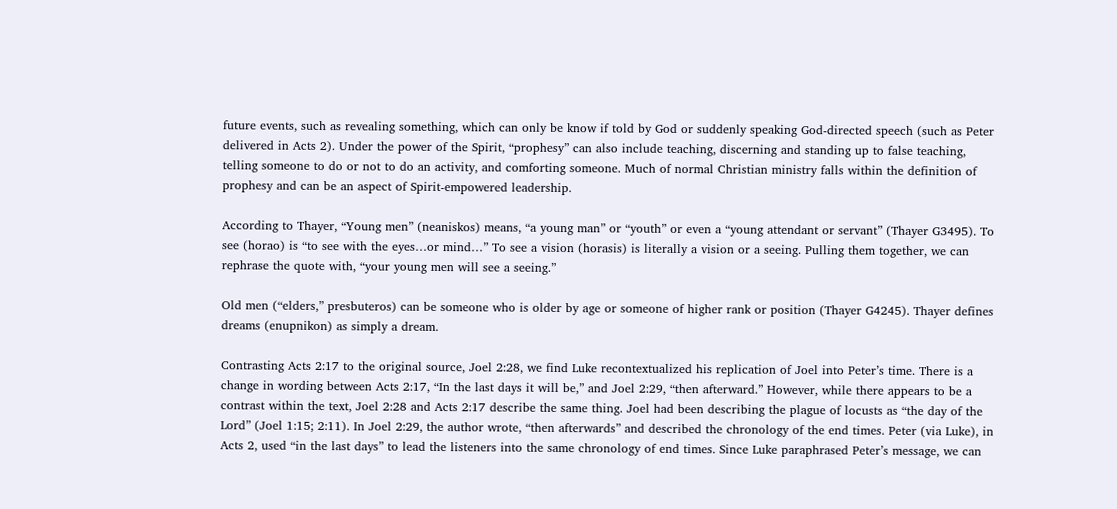future events, such as revealing something, which can only be know if told by God or suddenly speaking God-directed speech (such as Peter delivered in Acts 2). Under the power of the Spirit, “prophesy” can also include teaching, discerning and standing up to false teaching, telling someone to do or not to do an activity, and comforting someone. Much of normal Christian ministry falls within the definition of prophesy and can be an aspect of Spirit-empowered leadership.

According to Thayer, “Young men” (neaniskos) means, “a young man” or “youth” or even a “young attendant or servant” (Thayer G3495). To see (horao) is “to see with the eyes…or mind…” To see a vision (horasis) is literally a vision or a seeing. Pulling them together, we can rephrase the quote with, “your young men will see a seeing.”

Old men (“elders,” presbuteros) can be someone who is older by age or someone of higher rank or position (Thayer G4245). Thayer defines dreams (enupnikon) as simply a dream.

Contrasting Acts 2:17 to the original source, Joel 2:28, we find Luke recontextualized his replication of Joel into Peter’s time. There is a change in wording between Acts 2:17, “In the last days it will be,” and Joel 2:29, “then afterward.” However, while there appears to be a contrast within the text, Joel 2:28 and Acts 2:17 describe the same thing. Joel had been describing the plague of locusts as “the day of the Lord” (Joel 1:15; 2:11). In Joel 2:29, the author wrote, “then afterwards” and described the chronology of the end times. Peter (via Luke), in Acts 2, used “in the last days” to lead the listeners into the same chronology of end times. Since Luke paraphrased Peter’s message, we can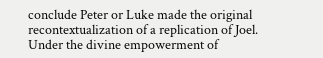conclude Peter or Luke made the original recontextualization of a replication of Joel. Under the divine empowerment of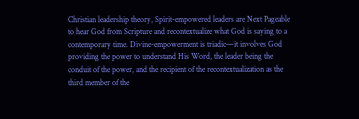Christian leadership theory, Spirit-empowered leaders are Next Pageable to hear God from Scripture and recontextualize what God is saying to a contemporary time. Divine-empowerment is triadic—it involves God providing the power to understand His Word, the leader being the conduit of the power, and the recipient of the recontextualization as the third member of the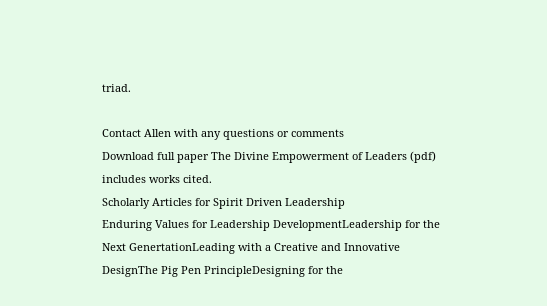triad.

Contact Allen with any questions or comments
Download full paper The Divine Empowerment of Leaders (pdf) includes works cited.
Scholarly Articles for Spirit Driven Leadership
Enduring Values for Leadership DevelopmentLeadership for the Next GenertationLeading with a Creative and Innovative DesignThe Pig Pen PrincipleDesigning for the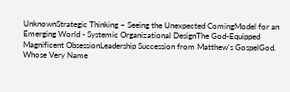UnknownStrategic Thinking – Seeing the Unexpected ComingModel for an Emerging World - Systemic Organizational DesignThe God-Equipped Magnificent ObsessionLeadership Succession from Matthew's GospelGod. Whose Very Name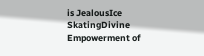is JealousIce SkatingDivine Empowerment of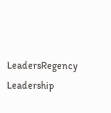LeadersRegency Leadership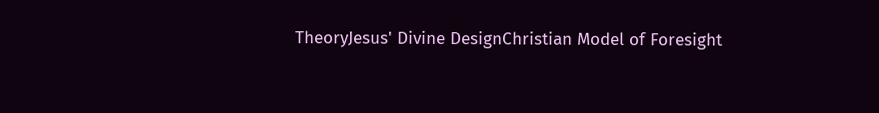TheoryJesus' Divine DesignChristian Model of Foresight